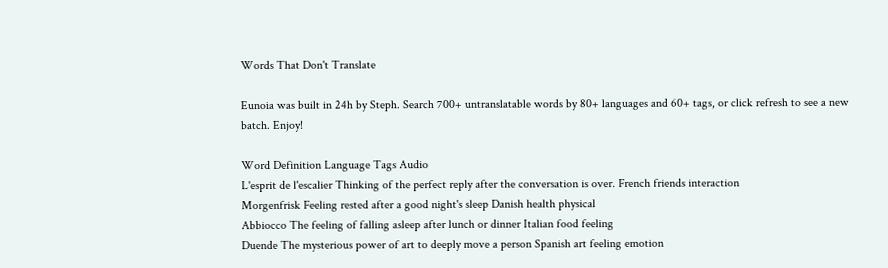Words That Don't Translate

Eunoia was built in 24h by Steph. Search 700+ untranslatable words by 80+ languages and 60+ tags, or click refresh to see a new batch. Enjoy!

Word Definition Language Tags Audio
L'esprit de l'escalier Thinking of the perfect reply after the conversation is over. French friends interaction
Morgenfrisk Feeling rested after a good night's sleep Danish health physical
Abbiocco The feeling of falling asleep after lunch or dinner Italian food feeling
Duende The mysterious power of art to deeply move a person Spanish art feeling emotion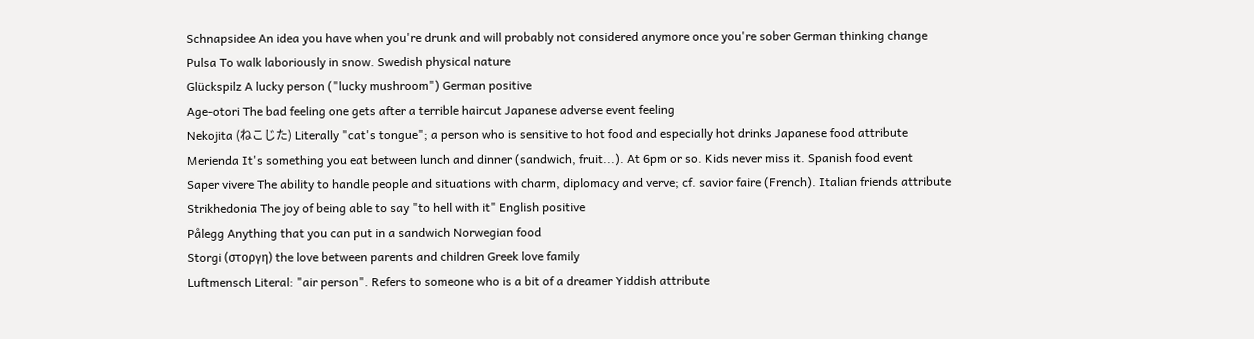Schnapsidee An idea you have when you're drunk and will probably not considered anymore once you're sober German thinking change
Pulsa To walk laboriously in snow. Swedish physical nature
Glückspilz A lucky person ("lucky mushroom") German positive
Age-otori The bad feeling one gets after a terrible haircut Japanese adverse event feeling
Nekojita (ねこじた) Literally "cat's tongue"; a person who is sensitive to hot food and especially hot drinks Japanese food attribute
Merienda It's something you eat between lunch and dinner (sandwich, fruit...). At 6pm or so. Kids never miss it. Spanish food event
Saper vivere The ability to handle people and situations with charm, diplomacy and verve; cf. savior faire (French). Italian friends attribute
Strikhedonia The joy of being able to say "to hell with it" English positive
Pålegg Anything that you can put in a sandwich Norwegian food
Storgi (στοργη) the love between parents and children Greek love family
Luftmensch Literal: "air person". Refers to someone who is a bit of a dreamer Yiddish attribute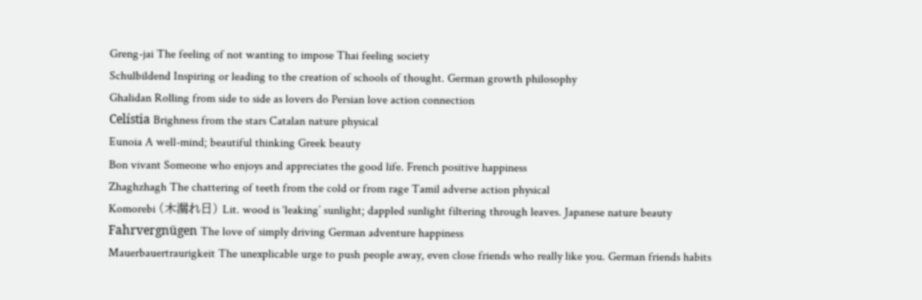Greng-jai The feeling of not wanting to impose Thai feeling society
Schulbildend Inspiring or leading to the creation of schools of thought. German growth philosophy
Ghalidan Rolling from side to side as lovers do Persian love action connection
Celístia Brighness from the stars Catalan nature physical
Eunoia A well-mind; beautiful thinking Greek beauty
Bon vivant Someone who enjoys and appreciates the good life. French positive happiness
Zhaghzhagh The chattering of teeth from the cold or from rage Tamil adverse action physical
Komorebi (木漏れ日) Lit. wood is ‘leaking’ sunlight; dappled sunlight filtering through leaves. Japanese nature beauty
Fahrvergnügen The love of simply driving German adventure happiness
Mauerbauertraurigkeit The unexplicable urge to push people away, even close friends who really like you. German friends habits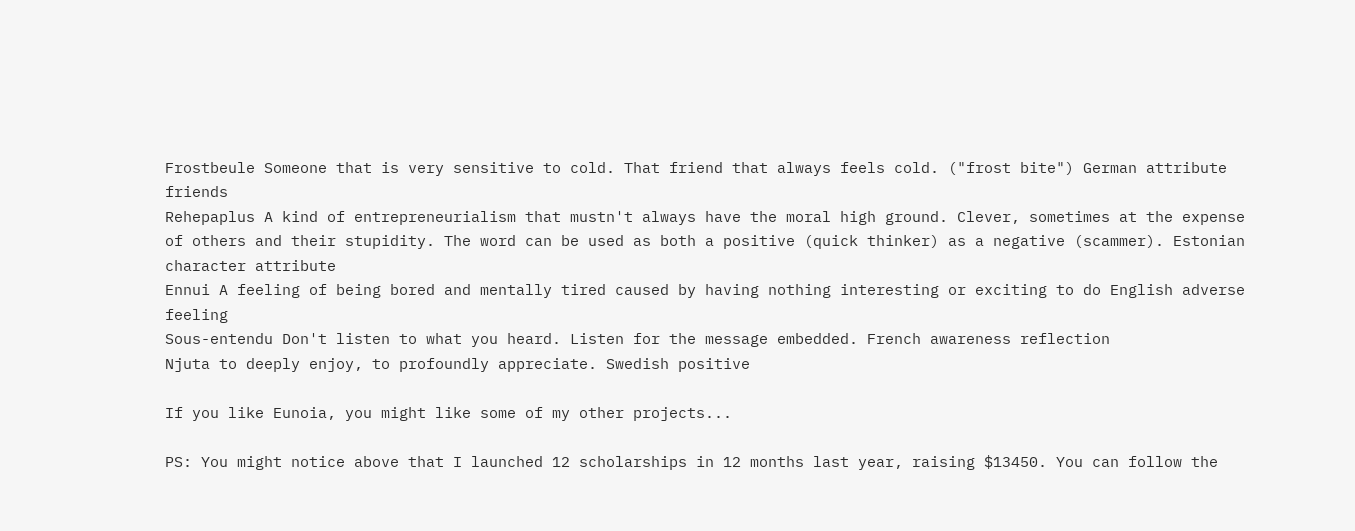Frostbeule Someone that is very sensitive to cold. That friend that always feels cold. ("frost bite") German attribute friends
Rehepaplus A kind of entrepreneurialism that mustn't always have the moral high ground. Clever, sometimes at the expense of others and their stupidity. The word can be used as both a positive (quick thinker) as a negative (scammer). Estonian character attribute
Ennui A feeling of being bored and mentally tired caused by having nothing interesting or exciting to do English adverse feeling
Sous-entendu Don't listen to what you heard. Listen for the message embedded. French awareness reflection
Njuta to deeply enjoy, to profoundly appreciate. Swedish positive

If you like Eunoia, you might like some of my other projects...

PS: You might notice above that I launched 12 scholarships in 12 months last year, raising $13450. You can follow the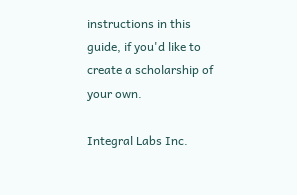instructions in this guide, if you'd like to create a scholarship of your own.

Integral Labs Inc.